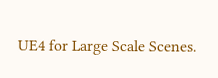UE4 for Large Scale Scenes.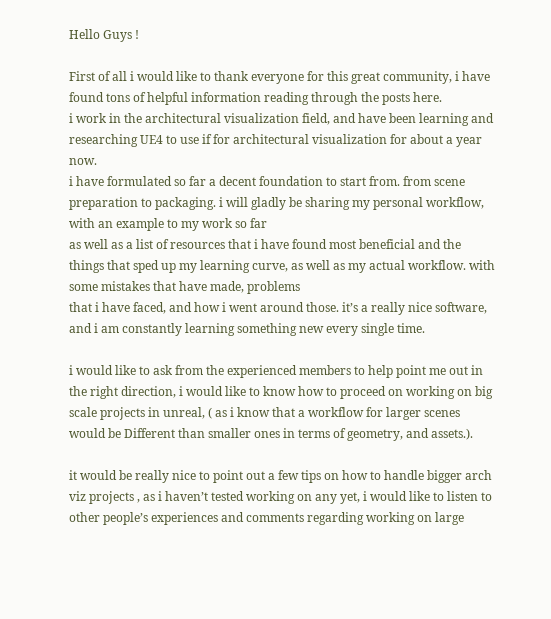Hello Guys !

First of all i would like to thank everyone for this great community, i have found tons of helpful information reading through the posts here.
i work in the architectural visualization field, and have been learning and researching UE4 to use if for architectural visualization for about a year now.
i have formulated so far a decent foundation to start from. from scene preparation to packaging. i will gladly be sharing my personal workflow, with an example to my work so far
as well as a list of resources that i have found most beneficial and the things that sped up my learning curve, as well as my actual workflow. with some mistakes that have made, problems
that i have faced, and how i went around those. it’s a really nice software, and i am constantly learning something new every single time.

i would like to ask from the experienced members to help point me out in the right direction, i would like to know how to proceed on working on big scale projects in unreal, ( as i know that a workflow for larger scenes would be Different than smaller ones in terms of geometry, and assets.).

it would be really nice to point out a few tips on how to handle bigger arch viz projects , as i haven’t tested working on any yet, i would like to listen to other people’s experiences and comments regarding working on large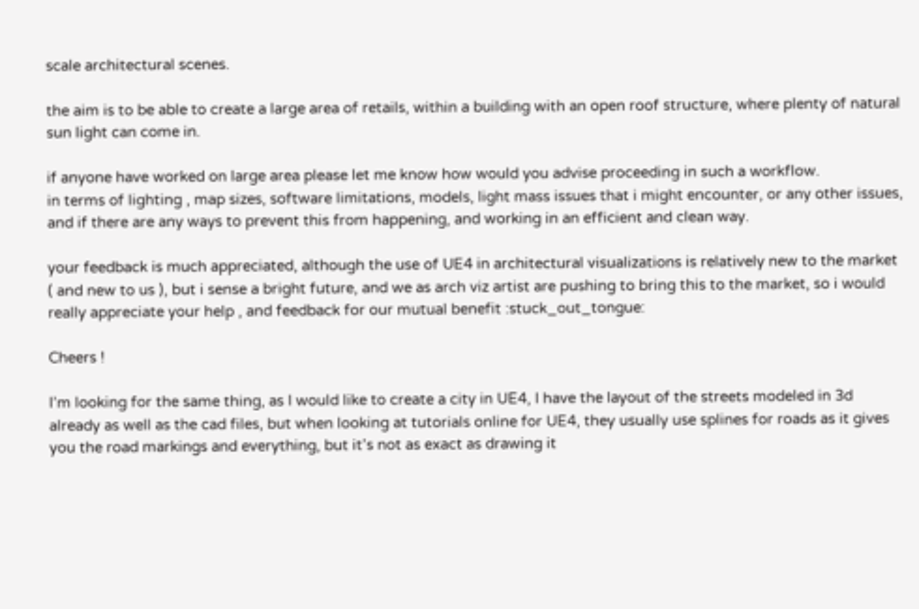scale architectural scenes.

the aim is to be able to create a large area of retails, within a building with an open roof structure, where plenty of natural sun light can come in.

if anyone have worked on large area please let me know how would you advise proceeding in such a workflow.
in terms of lighting , map sizes, software limitations, models, light mass issues that i might encounter, or any other issues, and if there are any ways to prevent this from happening, and working in an efficient and clean way.

your feedback is much appreciated, although the use of UE4 in architectural visualizations is relatively new to the market ( and new to us ), but i sense a bright future, and we as arch viz artist are pushing to bring this to the market, so i would really appreciate your help , and feedback for our mutual benefit :stuck_out_tongue:

Cheers !

I’m looking for the same thing, as I would like to create a city in UE4, I have the layout of the streets modeled in 3d already as well as the cad files, but when looking at tutorials online for UE4, they usually use splines for roads as it gives you the road markings and everything, but it’s not as exact as drawing it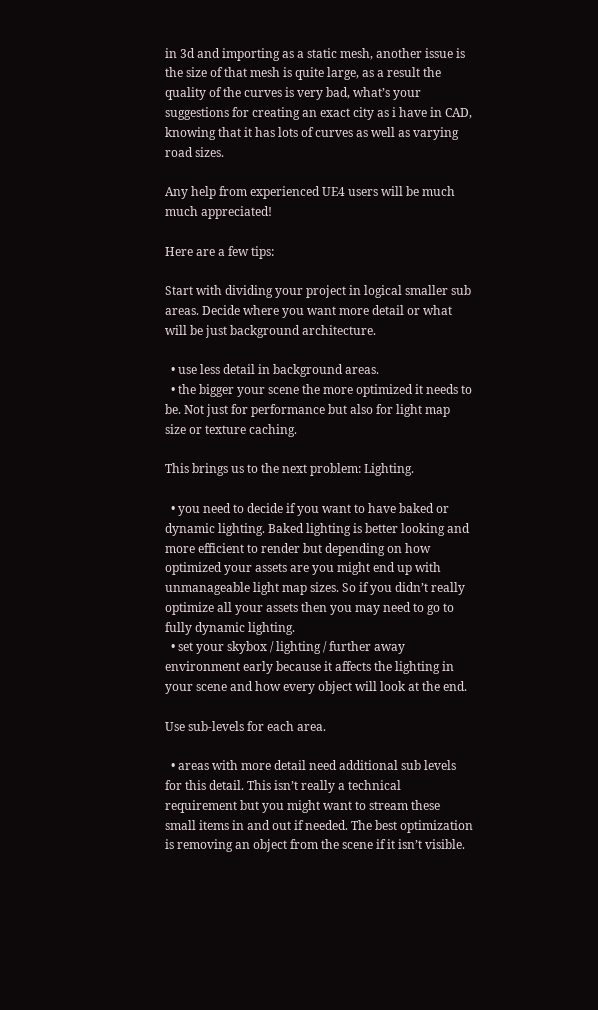in 3d and importing as a static mesh, another issue is the size of that mesh is quite large, as a result the quality of the curves is very bad, what’s your suggestions for creating an exact city as i have in CAD, knowing that it has lots of curves as well as varying road sizes.

Any help from experienced UE4 users will be much much appreciated!

Here are a few tips:

Start with dividing your project in logical smaller sub areas. Decide where you want more detail or what will be just background architecture.

  • use less detail in background areas.
  • the bigger your scene the more optimized it needs to be. Not just for performance but also for light map size or texture caching.

This brings us to the next problem: Lighting.

  • you need to decide if you want to have baked or dynamic lighting. Baked lighting is better looking and more efficient to render but depending on how optimized your assets are you might end up with unmanageable light map sizes. So if you didn’t really optimize all your assets then you may need to go to fully dynamic lighting.
  • set your skybox / lighting / further away environment early because it affects the lighting in your scene and how every object will look at the end.

Use sub-levels for each area.

  • areas with more detail need additional sub levels for this detail. This isn’t really a technical requirement but you might want to stream these small items in and out if needed. The best optimization is removing an object from the scene if it isn’t visible.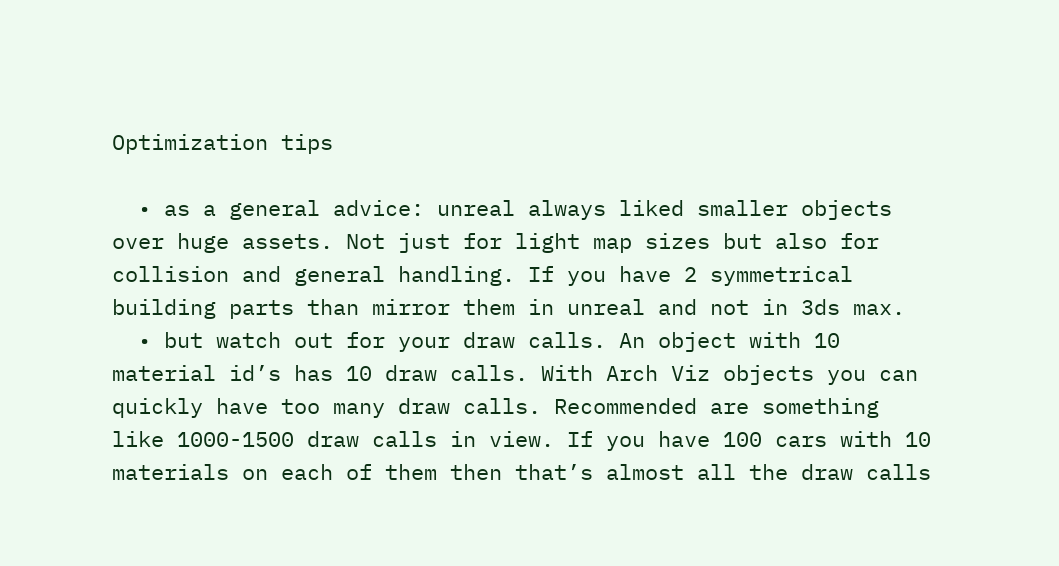Optimization tips

  • as a general advice: unreal always liked smaller objects over huge assets. Not just for light map sizes but also for collision and general handling. If you have 2 symmetrical building parts than mirror them in unreal and not in 3ds max.
  • but watch out for your draw calls. An object with 10 material id’s has 10 draw calls. With Arch Viz objects you can quickly have too many draw calls. Recommended are something like 1000-1500 draw calls in view. If you have 100 cars with 10 materials on each of them then that’s almost all the draw calls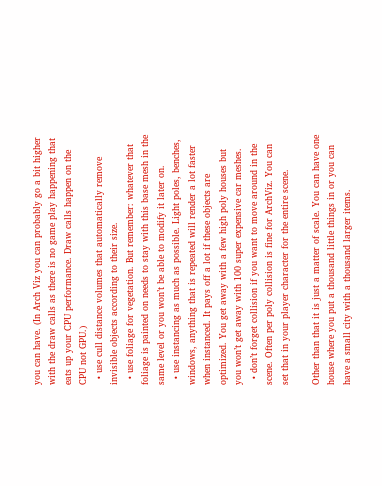you can have. (In Arch Viz you can probably go a bit higher with the draw calls as there is no game play happening that eats up your CPU performance. Draw calls happen on the CPU not GPU.)
  • use cull distance volumes that automatically remove invisible objects according to their size.
  • use foliage for vegetation. But remember: whatever that foliage is painted on needs to stay with this base mesh in the same level or you won’t be able to modify it later on.
  • use instancing as much as possible. Light poles, benches, windows, anything that is repeated will render a lot faster when instanced. It pays off a lot if these objects are optimized. You get away with a few high poly houses but you won’t get away with 100 super expensive car meshes.
  • don’t forget collision if you want to move around in the scene. Often per poly collision is fine for ArchViz. You can set that in your player character for the entire scene.

Other than that it is just a matter of scale. You can have one house where you put a thousand little things in or you can have a small city with a thousand larger items.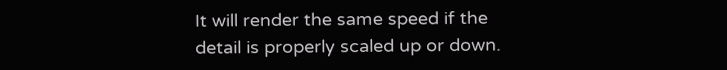It will render the same speed if the detail is properly scaled up or down.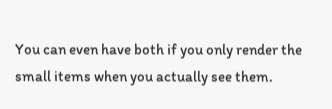You can even have both if you only render the small items when you actually see them.